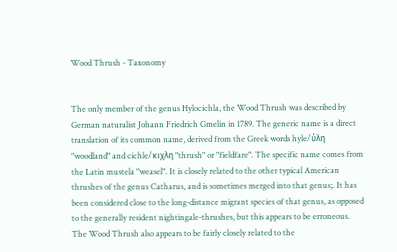Wood Thrush - Taxonomy


The only member of the genus Hylocichla, the Wood Thrush was described by German naturalist Johann Friedrich Gmelin in 1789. The generic name is a direct translation of its common name, derived from the Greek words hyle/ύλη "woodland" and cichle/κιχλη "thrush" or "fieldfare". The specific name comes from the Latin mustela "weasel". It is closely related to the other typical American thrushes of the genus Catharus, and is sometimes merged into that genus;. It has been considered close to the long-distance migrant species of that genus, as opposed to the generally resident nightingale-thrushes, but this appears to be erroneous. The Wood Thrush also appears to be fairly closely related to the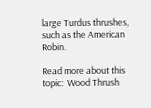large Turdus thrushes, such as the American Robin.

Read more about this topic:  Wood Thrush